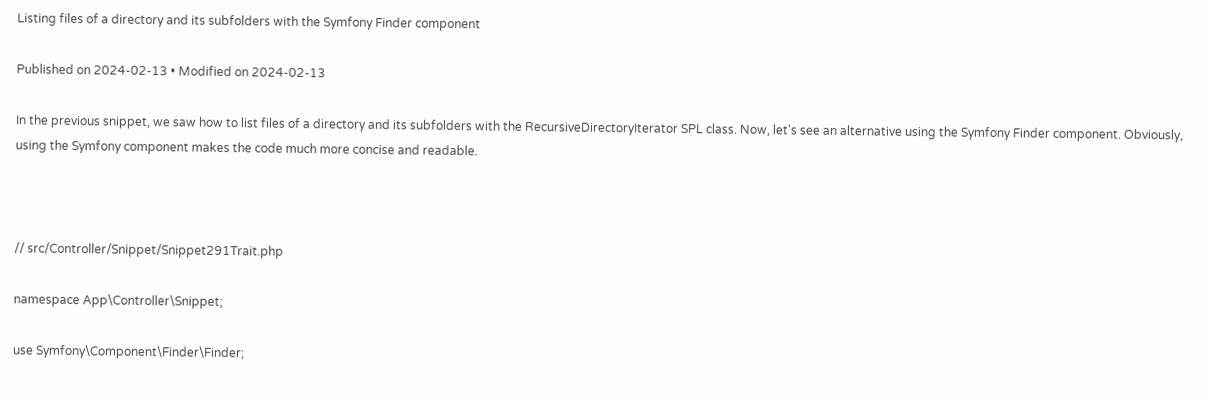Listing files of a directory and its subfolders with the Symfony Finder component

Published on 2024-02-13 • Modified on 2024-02-13

In the previous snippet, we saw how to list files of a directory and its subfolders with the RecursiveDirectoryIterator SPL class. Now, let's see an alternative using the Symfony Finder component. Obviously, using the Symfony component makes the code much more concise and readable.



// src/Controller/Snippet/Snippet291Trait.php

namespace App\Controller\Snippet;

use Symfony\Component\Finder\Finder;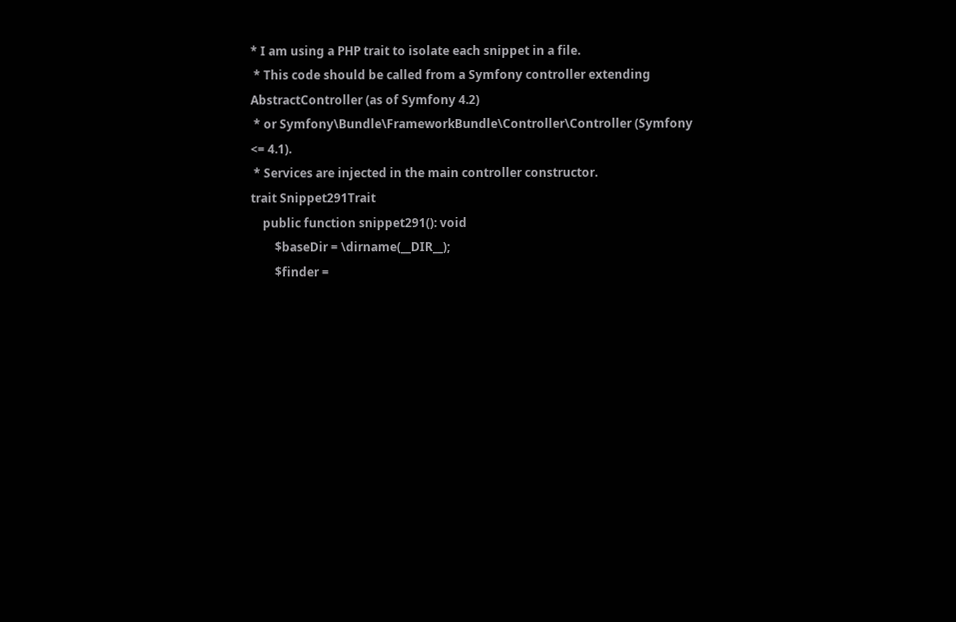* I am using a PHP trait to isolate each snippet in a file.
 * This code should be called from a Symfony controller extending AbstractController (as of Symfony 4.2)
 * or Symfony\Bundle\FrameworkBundle\Controller\Controller (Symfony <= 4.1).
 * Services are injected in the main controller constructor.
trait Snippet291Trait
    public function snippet291(): void
        $baseDir = \dirname(__DIR__);
        $finder =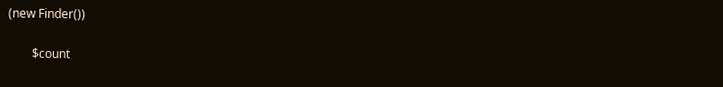(new Finder())

        $count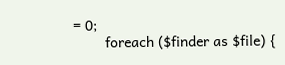= 0;
        foreach ($finder as $file) {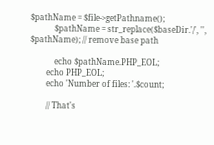$pathName = $file->getPathname();
            $pathName = str_replace($baseDir.'/', '', $pathName); // remove base path

            echo $pathName.PHP_EOL;
        echo PHP_EOL;
        echo 'Number of files: '.$count;

        // That's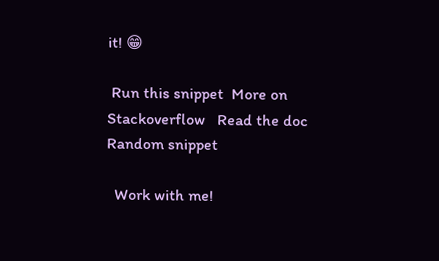it! 😁

 Run this snippet  More on Stackoverflow   Read the doc  Random snippet

  Work with me!